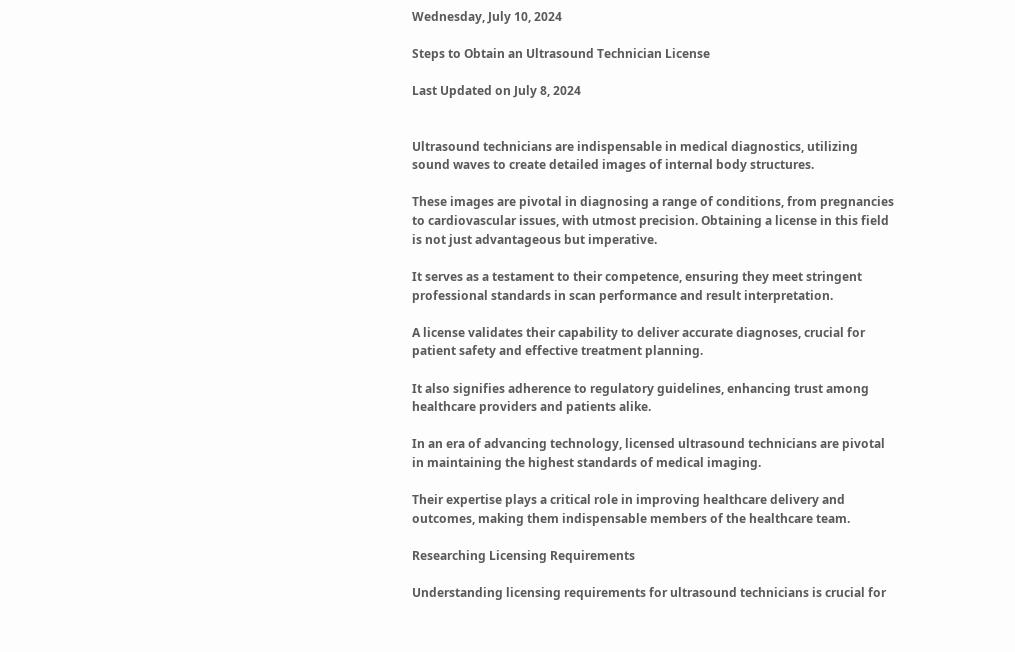Wednesday, July 10, 2024

Steps to Obtain an Ultrasound Technician License

Last Updated on July 8, 2024


Ultrasound technicians are indispensable in medical diagnostics, utilizing sound waves to create detailed images of internal body structures.

These images are pivotal in diagnosing a range of conditions, from pregnancies to cardiovascular issues, with utmost precision. Obtaining a license in this field is not just advantageous but imperative.

It serves as a testament to their competence, ensuring they meet stringent professional standards in scan performance and result interpretation.

A license validates their capability to deliver accurate diagnoses, crucial for patient safety and effective treatment planning.

It also signifies adherence to regulatory guidelines, enhancing trust among healthcare providers and patients alike.

In an era of advancing technology, licensed ultrasound technicians are pivotal in maintaining the highest standards of medical imaging.

Their expertise plays a critical role in improving healthcare delivery and outcomes, making them indispensable members of the healthcare team.

Researching Licensing Requirements

Understanding licensing requirements for ultrasound technicians is crucial for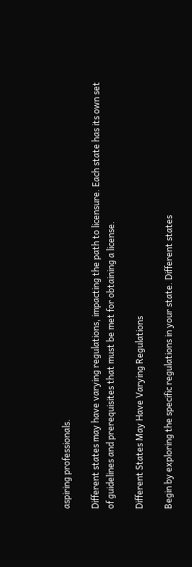aspiring professionals.

Different states may have varying regulations, impacting the path to licensure. Each state has its own set of guidelines and prerequisites that must be met for obtaining a license.

Different States May Have Varying Regulations

Begin by exploring the specific regulations in your state. Different states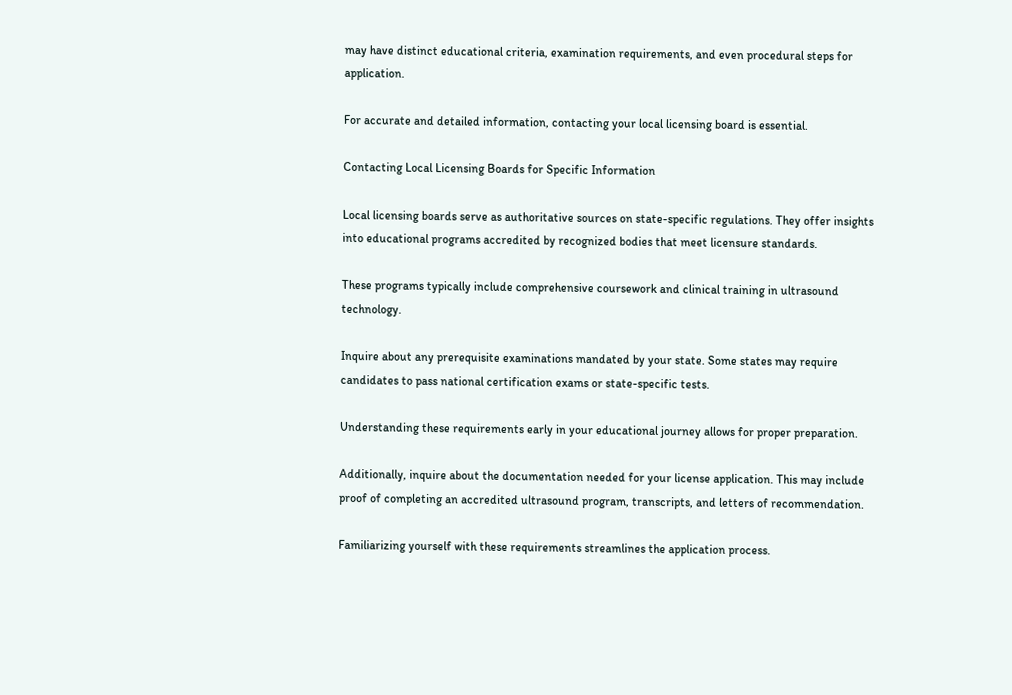may have distinct educational criteria, examination requirements, and even procedural steps for application.

For accurate and detailed information, contacting your local licensing board is essential.

Contacting Local Licensing Boards for Specific Information

Local licensing boards serve as authoritative sources on state-specific regulations. They offer insights into educational programs accredited by recognized bodies that meet licensure standards.

These programs typically include comprehensive coursework and clinical training in ultrasound technology.

Inquire about any prerequisite examinations mandated by your state. Some states may require candidates to pass national certification exams or state-specific tests.

Understanding these requirements early in your educational journey allows for proper preparation.

Additionally, inquire about the documentation needed for your license application. This may include proof of completing an accredited ultrasound program, transcripts, and letters of recommendation.

Familiarizing yourself with these requirements streamlines the application process.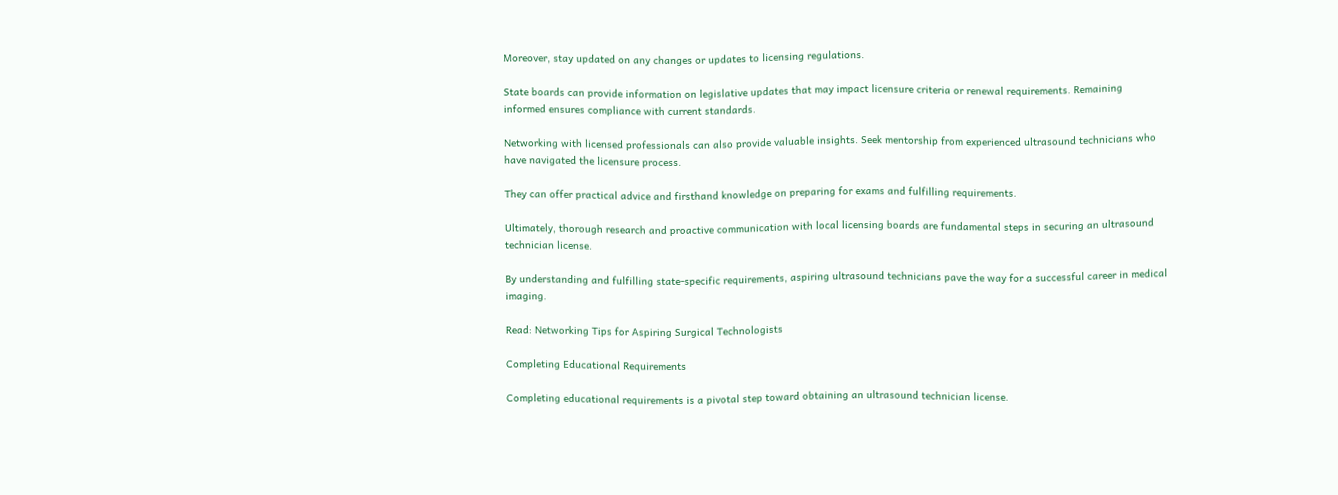Moreover, stay updated on any changes or updates to licensing regulations.

State boards can provide information on legislative updates that may impact licensure criteria or renewal requirements. Remaining informed ensures compliance with current standards.

Networking with licensed professionals can also provide valuable insights. Seek mentorship from experienced ultrasound technicians who have navigated the licensure process.

They can offer practical advice and firsthand knowledge on preparing for exams and fulfilling requirements.

Ultimately, thorough research and proactive communication with local licensing boards are fundamental steps in securing an ultrasound technician license.

By understanding and fulfilling state-specific requirements, aspiring ultrasound technicians pave the way for a successful career in medical imaging.

Read: Networking Tips for Aspiring Surgical Technologists

Completing Educational Requirements

Completing educational requirements is a pivotal step toward obtaining an ultrasound technician license.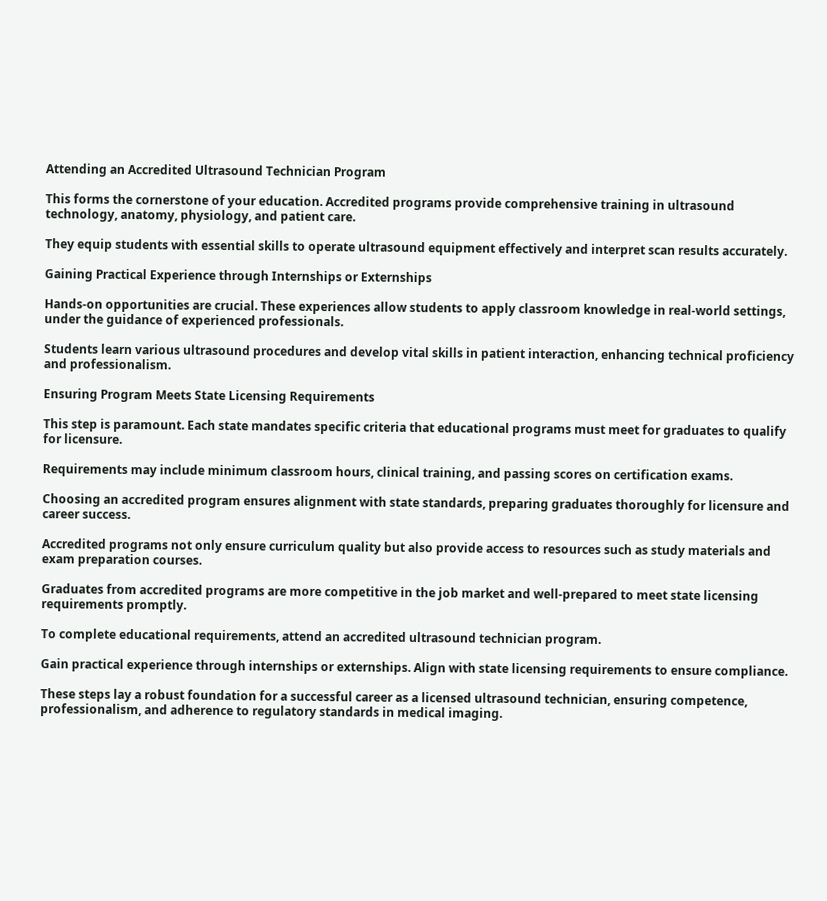Attending an Accredited Ultrasound Technician Program

This forms the cornerstone of your education. Accredited programs provide comprehensive training in ultrasound technology, anatomy, physiology, and patient care.

They equip students with essential skills to operate ultrasound equipment effectively and interpret scan results accurately.

Gaining Practical Experience through Internships or Externships

Hands-on opportunities are crucial. These experiences allow students to apply classroom knowledge in real-world settings, under the guidance of experienced professionals.

Students learn various ultrasound procedures and develop vital skills in patient interaction, enhancing technical proficiency and professionalism.

Ensuring Program Meets State Licensing Requirements

This step is paramount. Each state mandates specific criteria that educational programs must meet for graduates to qualify for licensure.

Requirements may include minimum classroom hours, clinical training, and passing scores on certification exams.

Choosing an accredited program ensures alignment with state standards, preparing graduates thoroughly for licensure and career success.

Accredited programs not only ensure curriculum quality but also provide access to resources such as study materials and exam preparation courses.

Graduates from accredited programs are more competitive in the job market and well-prepared to meet state licensing requirements promptly.

To complete educational requirements, attend an accredited ultrasound technician program.

Gain practical experience through internships or externships. Align with state licensing requirements to ensure compliance.

These steps lay a robust foundation for a successful career as a licensed ultrasound technician, ensuring competence, professionalism, and adherence to regulatory standards in medical imaging.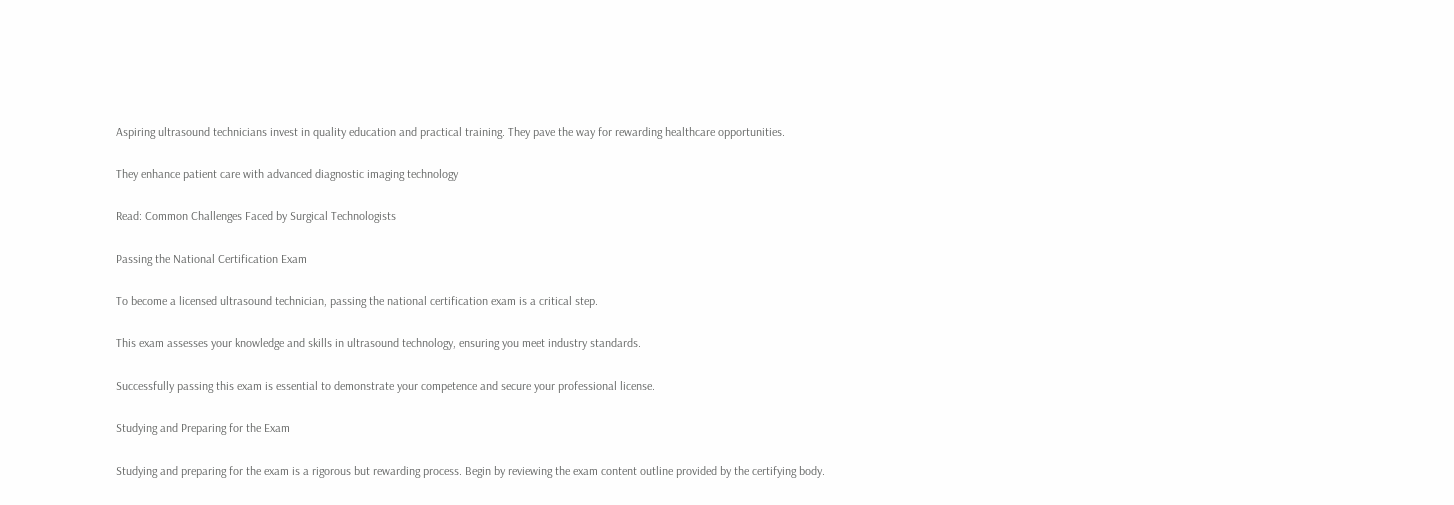Aspiring ultrasound technicians invest in quality education and practical training. They pave the way for rewarding healthcare opportunities.

They enhance patient care with advanced diagnostic imaging technology

Read: Common Challenges Faced by Surgical Technologists

Passing the National Certification Exam

To become a licensed ultrasound technician, passing the national certification exam is a critical step.

This exam assesses your knowledge and skills in ultrasound technology, ensuring you meet industry standards.

Successfully passing this exam is essential to demonstrate your competence and secure your professional license.

Studying and Preparing for the Exam

Studying and preparing for the exam is a rigorous but rewarding process. Begin by reviewing the exam content outline provided by the certifying body.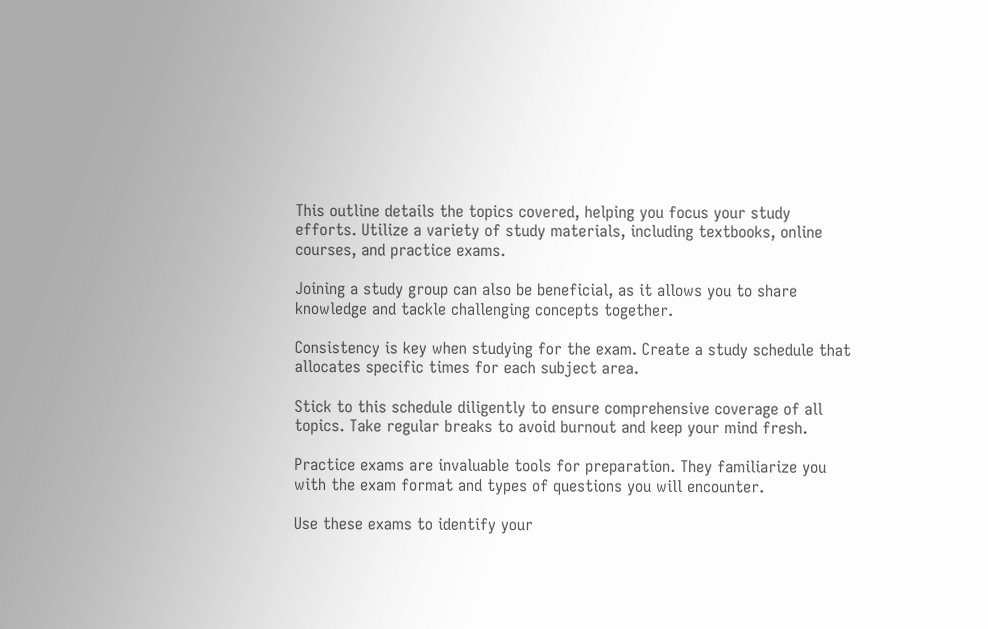This outline details the topics covered, helping you focus your study efforts. Utilize a variety of study materials, including textbooks, online courses, and practice exams.

Joining a study group can also be beneficial, as it allows you to share knowledge and tackle challenging concepts together.

Consistency is key when studying for the exam. Create a study schedule that allocates specific times for each subject area.

Stick to this schedule diligently to ensure comprehensive coverage of all topics. Take regular breaks to avoid burnout and keep your mind fresh.

Practice exams are invaluable tools for preparation. They familiarize you with the exam format and types of questions you will encounter.

Use these exams to identify your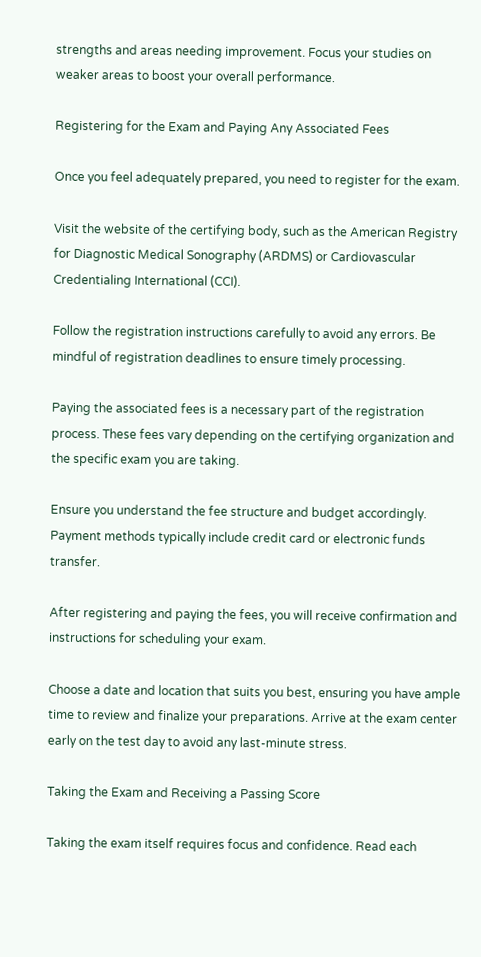strengths and areas needing improvement. Focus your studies on weaker areas to boost your overall performance.

Registering for the Exam and Paying Any Associated Fees

Once you feel adequately prepared, you need to register for the exam.

Visit the website of the certifying body, such as the American Registry for Diagnostic Medical Sonography (ARDMS) or Cardiovascular Credentialing International (CCI).

Follow the registration instructions carefully to avoid any errors. Be mindful of registration deadlines to ensure timely processing.

Paying the associated fees is a necessary part of the registration process. These fees vary depending on the certifying organization and the specific exam you are taking.

Ensure you understand the fee structure and budget accordingly. Payment methods typically include credit card or electronic funds transfer.

After registering and paying the fees, you will receive confirmation and instructions for scheduling your exam.

Choose a date and location that suits you best, ensuring you have ample time to review and finalize your preparations. Arrive at the exam center early on the test day to avoid any last-minute stress.

Taking the Exam and Receiving a Passing Score

Taking the exam itself requires focus and confidence. Read each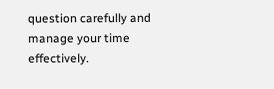question carefully and manage your time effectively.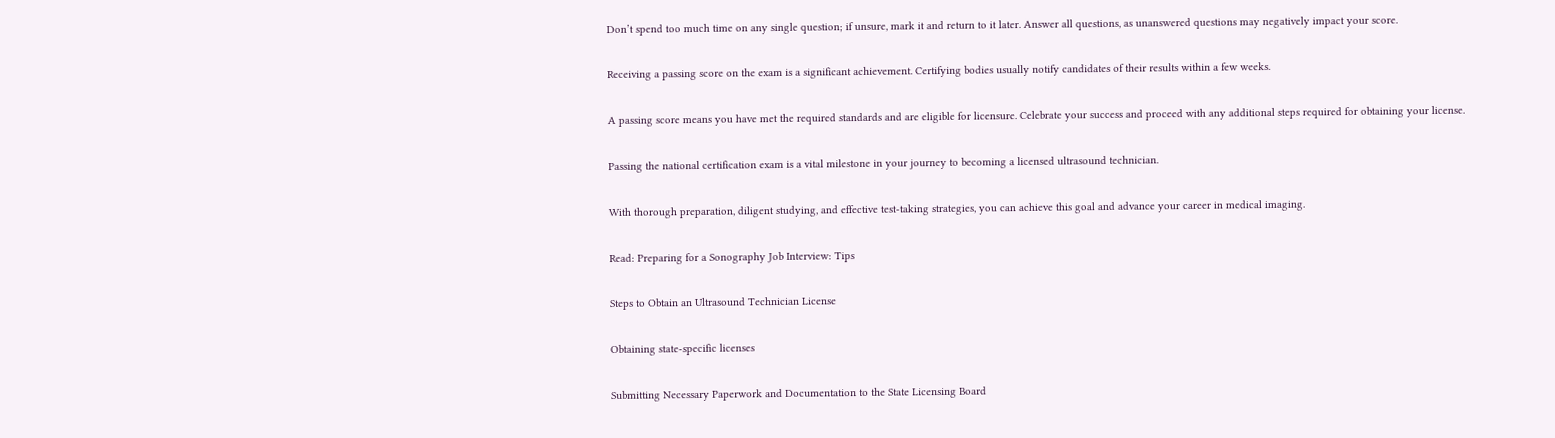Don’t spend too much time on any single question; if unsure, mark it and return to it later. Answer all questions, as unanswered questions may negatively impact your score.

Receiving a passing score on the exam is a significant achievement. Certifying bodies usually notify candidates of their results within a few weeks.

A passing score means you have met the required standards and are eligible for licensure. Celebrate your success and proceed with any additional steps required for obtaining your license.

Passing the national certification exam is a vital milestone in your journey to becoming a licensed ultrasound technician.

With thorough preparation, diligent studying, and effective test-taking strategies, you can achieve this goal and advance your career in medical imaging.

Read: Preparing for a Sonography Job Interview: Tips

Steps to Obtain an Ultrasound Technician License

Obtaining state-specific licenses

Submitting Necessary Paperwork and Documentation to the State Licensing Board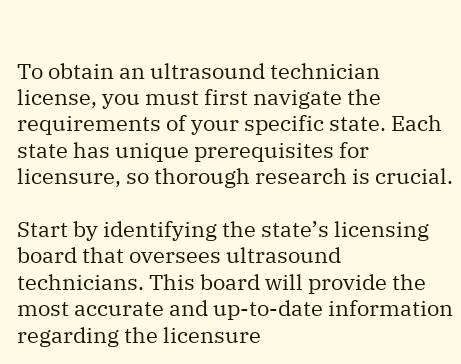To obtain an ultrasound technician license, you must first navigate the requirements of your specific state. Each state has unique prerequisites for licensure, so thorough research is crucial.

Start by identifying the state’s licensing board that oversees ultrasound technicians. This board will provide the most accurate and up-to-date information regarding the licensure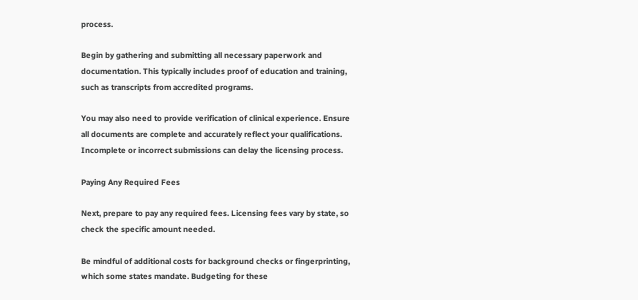process.

Begin by gathering and submitting all necessary paperwork and documentation. This typically includes proof of education and training, such as transcripts from accredited programs.

You may also need to provide verification of clinical experience. Ensure all documents are complete and accurately reflect your qualifications. Incomplete or incorrect submissions can delay the licensing process.

Paying Any Required Fees

Next, prepare to pay any required fees. Licensing fees vary by state, so check the specific amount needed.

Be mindful of additional costs for background checks or fingerprinting, which some states mandate. Budgeting for these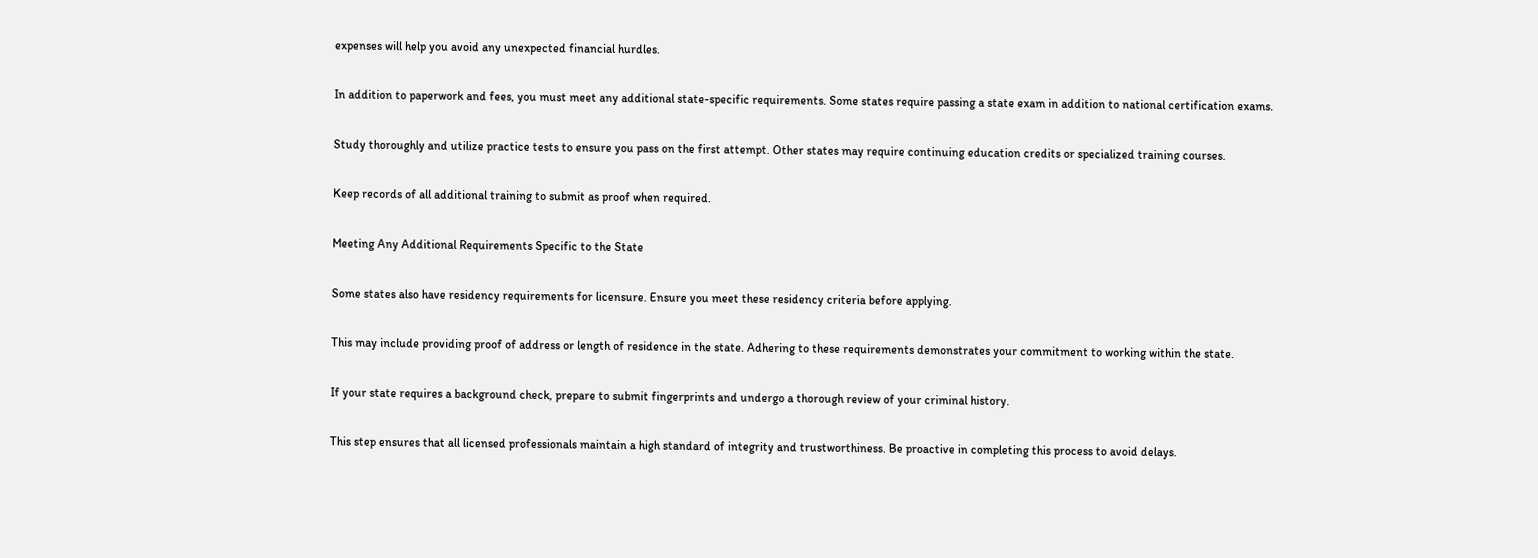expenses will help you avoid any unexpected financial hurdles.

In addition to paperwork and fees, you must meet any additional state-specific requirements. Some states require passing a state exam in addition to national certification exams.

Study thoroughly and utilize practice tests to ensure you pass on the first attempt. Other states may require continuing education credits or specialized training courses.

Keep records of all additional training to submit as proof when required.

Meeting Any Additional Requirements Specific to the State

Some states also have residency requirements for licensure. Ensure you meet these residency criteria before applying.

This may include providing proof of address or length of residence in the state. Adhering to these requirements demonstrates your commitment to working within the state.

If your state requires a background check, prepare to submit fingerprints and undergo a thorough review of your criminal history.

This step ensures that all licensed professionals maintain a high standard of integrity and trustworthiness. Be proactive in completing this process to avoid delays.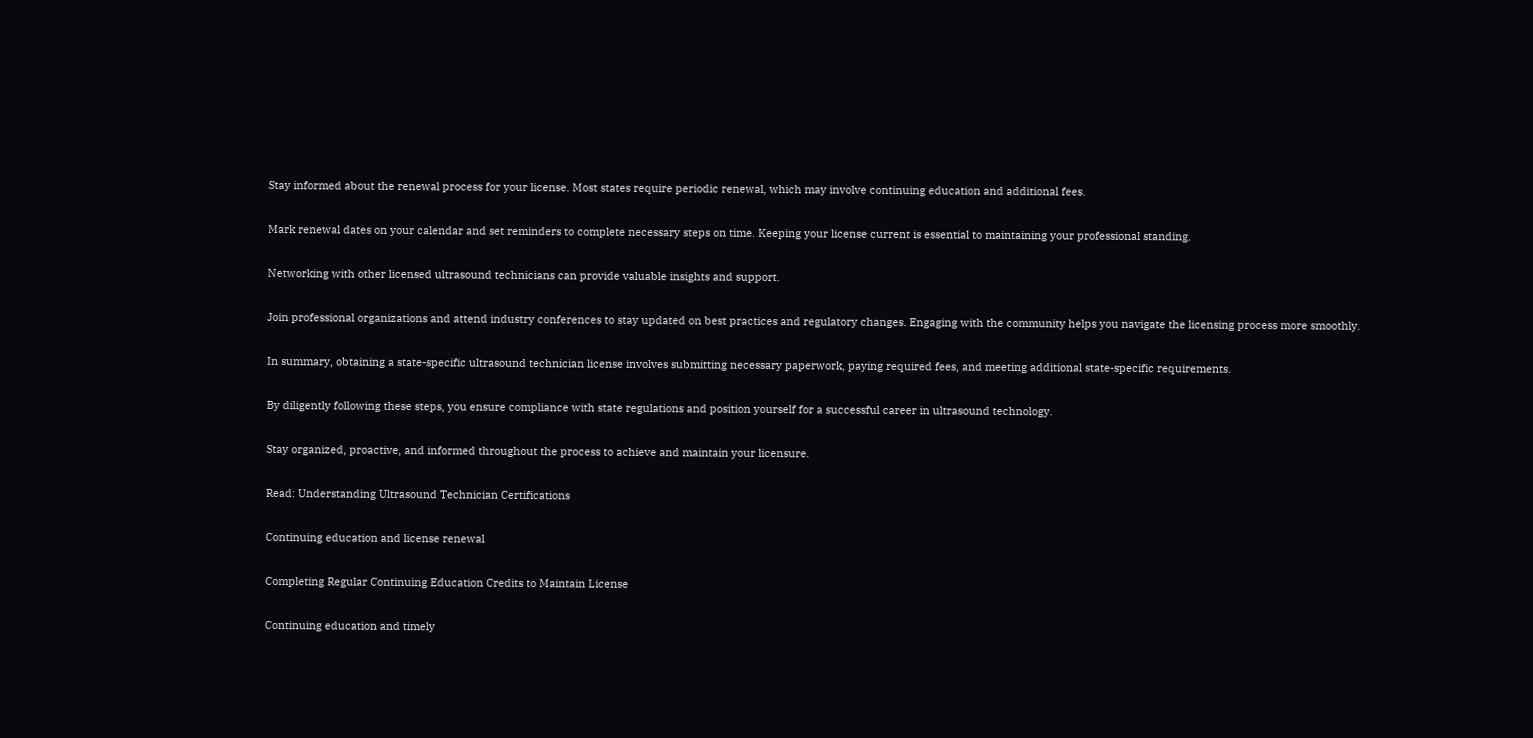Stay informed about the renewal process for your license. Most states require periodic renewal, which may involve continuing education and additional fees.

Mark renewal dates on your calendar and set reminders to complete necessary steps on time. Keeping your license current is essential to maintaining your professional standing.

Networking with other licensed ultrasound technicians can provide valuable insights and support.

Join professional organizations and attend industry conferences to stay updated on best practices and regulatory changes. Engaging with the community helps you navigate the licensing process more smoothly.

In summary, obtaining a state-specific ultrasound technician license involves submitting necessary paperwork, paying required fees, and meeting additional state-specific requirements.

By diligently following these steps, you ensure compliance with state regulations and position yourself for a successful career in ultrasound technology.

Stay organized, proactive, and informed throughout the process to achieve and maintain your licensure.

Read: Understanding Ultrasound Technician Certifications

Continuing education and license renewal

Completing Regular Continuing Education Credits to Maintain License

Continuing education and timely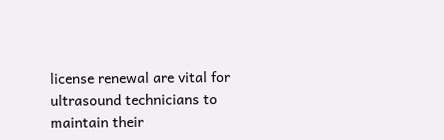license renewal are vital for ultrasound technicians to maintain their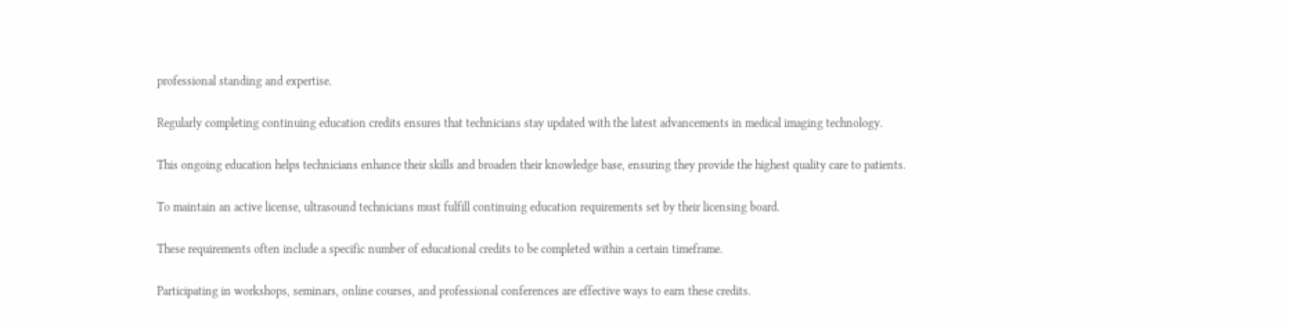professional standing and expertise.

Regularly completing continuing education credits ensures that technicians stay updated with the latest advancements in medical imaging technology.

This ongoing education helps technicians enhance their skills and broaden their knowledge base, ensuring they provide the highest quality care to patients.

To maintain an active license, ultrasound technicians must fulfill continuing education requirements set by their licensing board.

These requirements often include a specific number of educational credits to be completed within a certain timeframe.

Participating in workshops, seminars, online courses, and professional conferences are effective ways to earn these credits.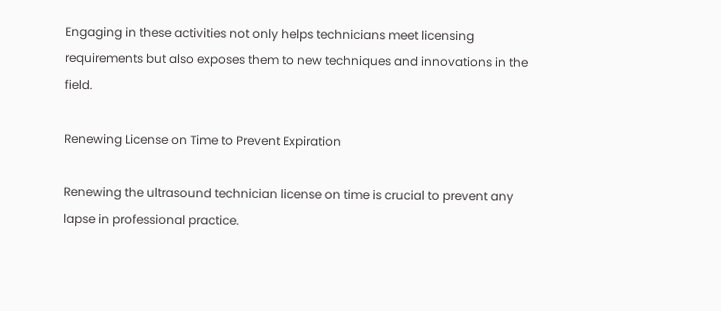Engaging in these activities not only helps technicians meet licensing requirements but also exposes them to new techniques and innovations in the field.

Renewing License on Time to Prevent Expiration

Renewing the ultrasound technician license on time is crucial to prevent any lapse in professional practice.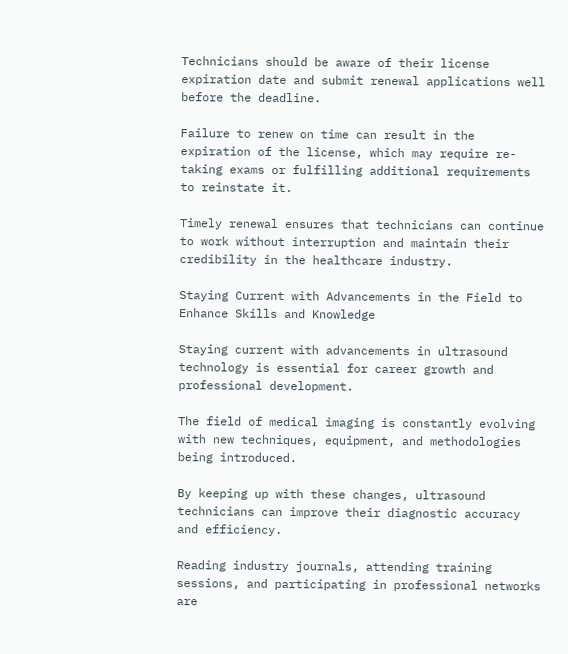Technicians should be aware of their license expiration date and submit renewal applications well before the deadline.

Failure to renew on time can result in the expiration of the license, which may require re-taking exams or fulfilling additional requirements to reinstate it.

Timely renewal ensures that technicians can continue to work without interruption and maintain their credibility in the healthcare industry.

Staying Current with Advancements in the Field to Enhance Skills and Knowledge

Staying current with advancements in ultrasound technology is essential for career growth and professional development.

The field of medical imaging is constantly evolving with new techniques, equipment, and methodologies being introduced.

By keeping up with these changes, ultrasound technicians can improve their diagnostic accuracy and efficiency.

Reading industry journals, attending training sessions, and participating in professional networks are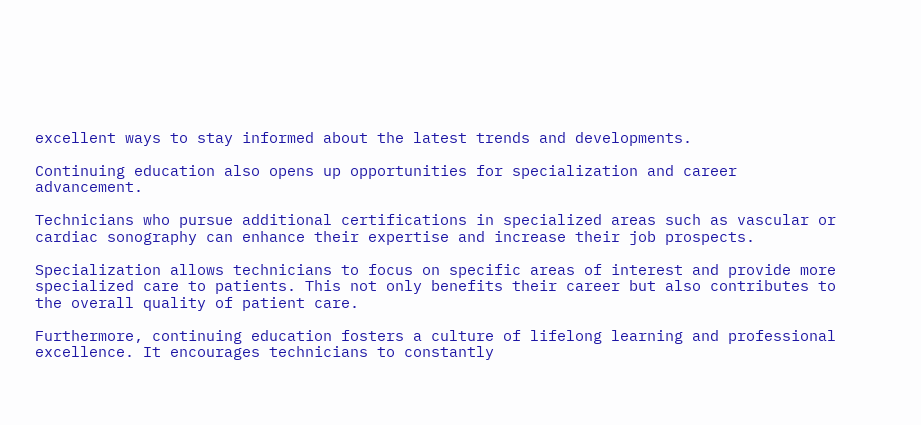excellent ways to stay informed about the latest trends and developments.

Continuing education also opens up opportunities for specialization and career advancement.

Technicians who pursue additional certifications in specialized areas such as vascular or cardiac sonography can enhance their expertise and increase their job prospects.

Specialization allows technicians to focus on specific areas of interest and provide more specialized care to patients. This not only benefits their career but also contributes to the overall quality of patient care.

Furthermore, continuing education fosters a culture of lifelong learning and professional excellence. It encourages technicians to constantly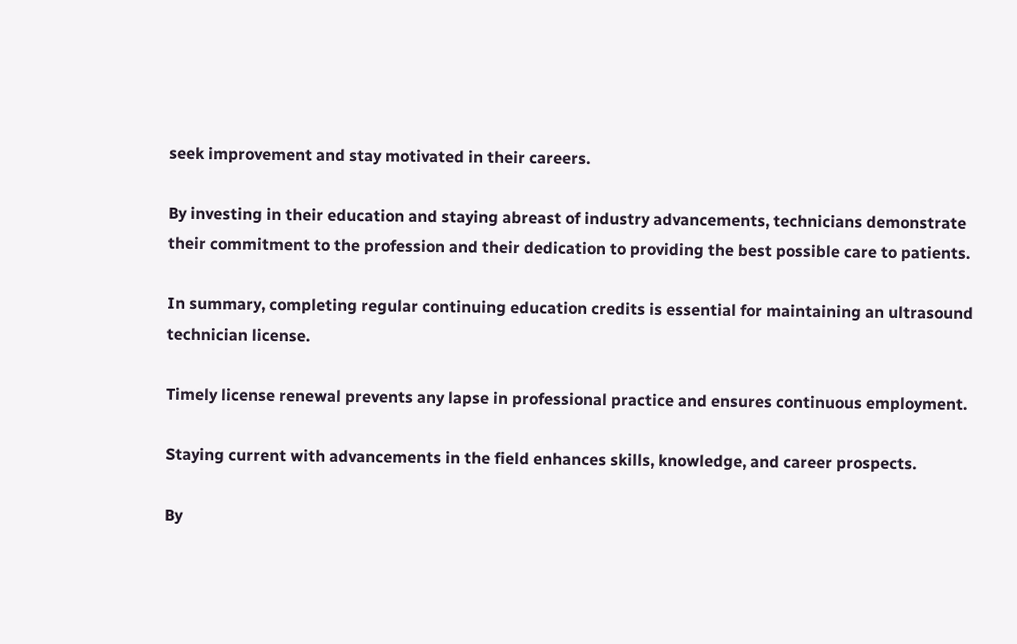seek improvement and stay motivated in their careers.

By investing in their education and staying abreast of industry advancements, technicians demonstrate their commitment to the profession and their dedication to providing the best possible care to patients.

In summary, completing regular continuing education credits is essential for maintaining an ultrasound technician license.

Timely license renewal prevents any lapse in professional practice and ensures continuous employment.

Staying current with advancements in the field enhances skills, knowledge, and career prospects.

By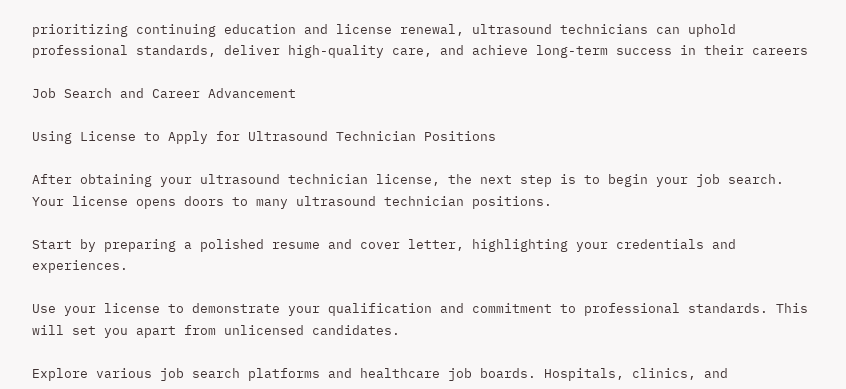prioritizing continuing education and license renewal, ultrasound technicians can uphold professional standards, deliver high-quality care, and achieve long-term success in their careers

Job Search and Career Advancement

Using License to Apply for Ultrasound Technician Positions

After obtaining your ultrasound technician license, the next step is to begin your job search. Your license opens doors to many ultrasound technician positions.

Start by preparing a polished resume and cover letter, highlighting your credentials and experiences.

Use your license to demonstrate your qualification and commitment to professional standards. This will set you apart from unlicensed candidates.

Explore various job search platforms and healthcare job boards. Hospitals, clinics, and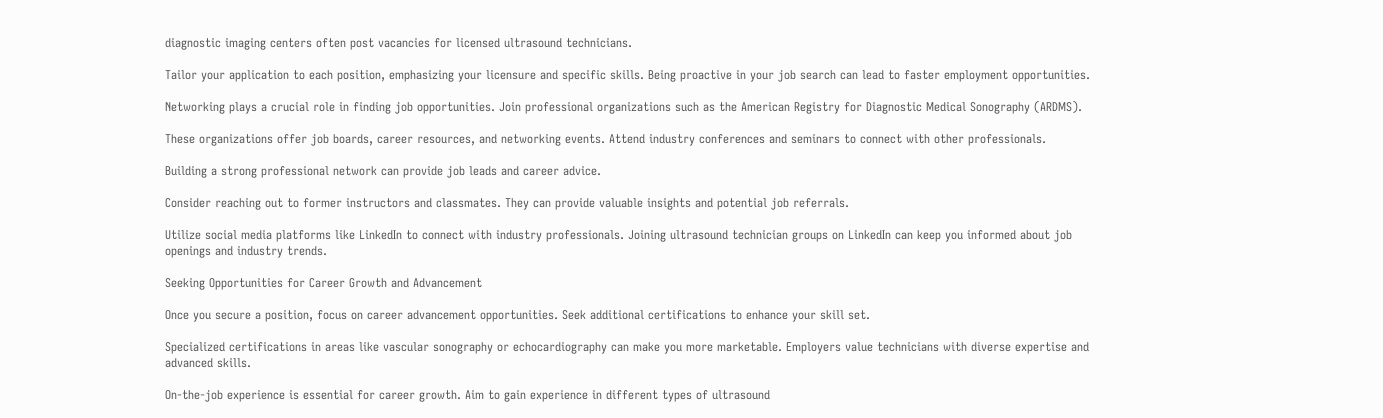diagnostic imaging centers often post vacancies for licensed ultrasound technicians.

Tailor your application to each position, emphasizing your licensure and specific skills. Being proactive in your job search can lead to faster employment opportunities.

Networking plays a crucial role in finding job opportunities. Join professional organizations such as the American Registry for Diagnostic Medical Sonography (ARDMS).

These organizations offer job boards, career resources, and networking events. Attend industry conferences and seminars to connect with other professionals.

Building a strong professional network can provide job leads and career advice.

Consider reaching out to former instructors and classmates. They can provide valuable insights and potential job referrals.

Utilize social media platforms like LinkedIn to connect with industry professionals. Joining ultrasound technician groups on LinkedIn can keep you informed about job openings and industry trends.

Seeking Opportunities for Career Growth and Advancement

Once you secure a position, focus on career advancement opportunities. Seek additional certifications to enhance your skill set.

Specialized certifications in areas like vascular sonography or echocardiography can make you more marketable. Employers value technicians with diverse expertise and advanced skills.

On-the-job experience is essential for career growth. Aim to gain experience in different types of ultrasound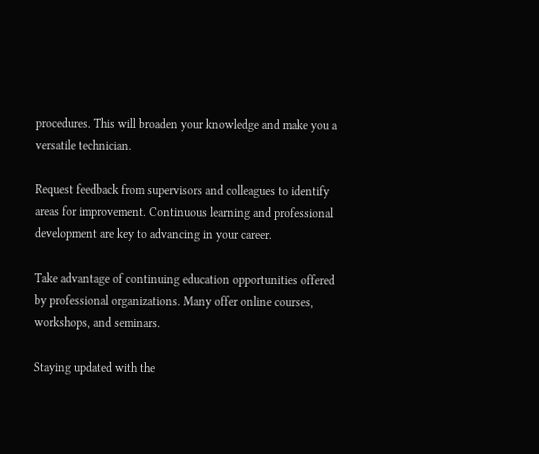procedures. This will broaden your knowledge and make you a versatile technician.

Request feedback from supervisors and colleagues to identify areas for improvement. Continuous learning and professional development are key to advancing in your career.

Take advantage of continuing education opportunities offered by professional organizations. Many offer online courses, workshops, and seminars.

Staying updated with the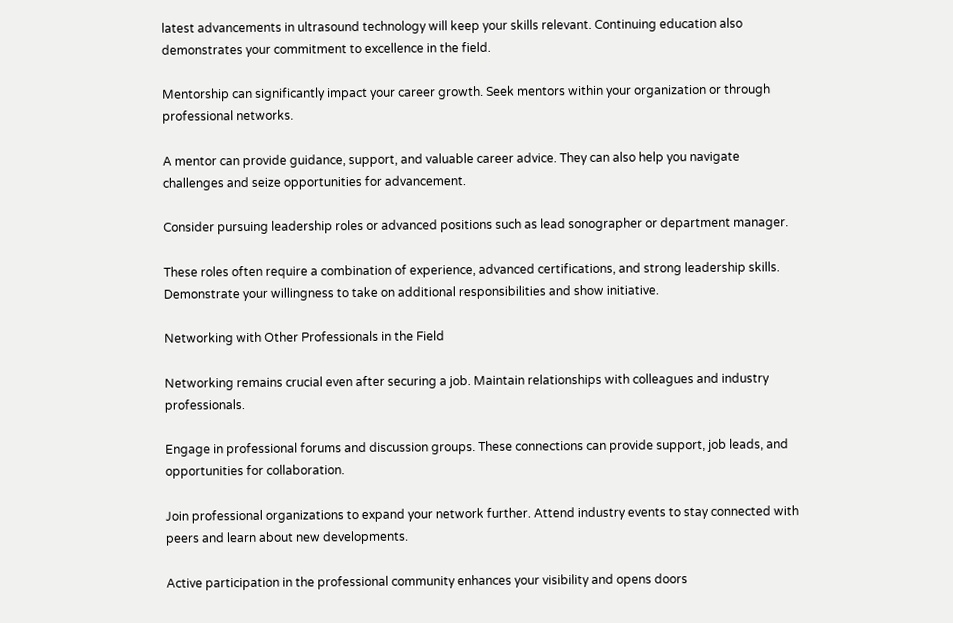latest advancements in ultrasound technology will keep your skills relevant. Continuing education also demonstrates your commitment to excellence in the field.

Mentorship can significantly impact your career growth. Seek mentors within your organization or through professional networks.

A mentor can provide guidance, support, and valuable career advice. They can also help you navigate challenges and seize opportunities for advancement.

Consider pursuing leadership roles or advanced positions such as lead sonographer or department manager.

These roles often require a combination of experience, advanced certifications, and strong leadership skills. Demonstrate your willingness to take on additional responsibilities and show initiative.

Networking with Other Professionals in the Field

Networking remains crucial even after securing a job. Maintain relationships with colleagues and industry professionals.

Engage in professional forums and discussion groups. These connections can provide support, job leads, and opportunities for collaboration.

Join professional organizations to expand your network further. Attend industry events to stay connected with peers and learn about new developments.

Active participation in the professional community enhances your visibility and opens doors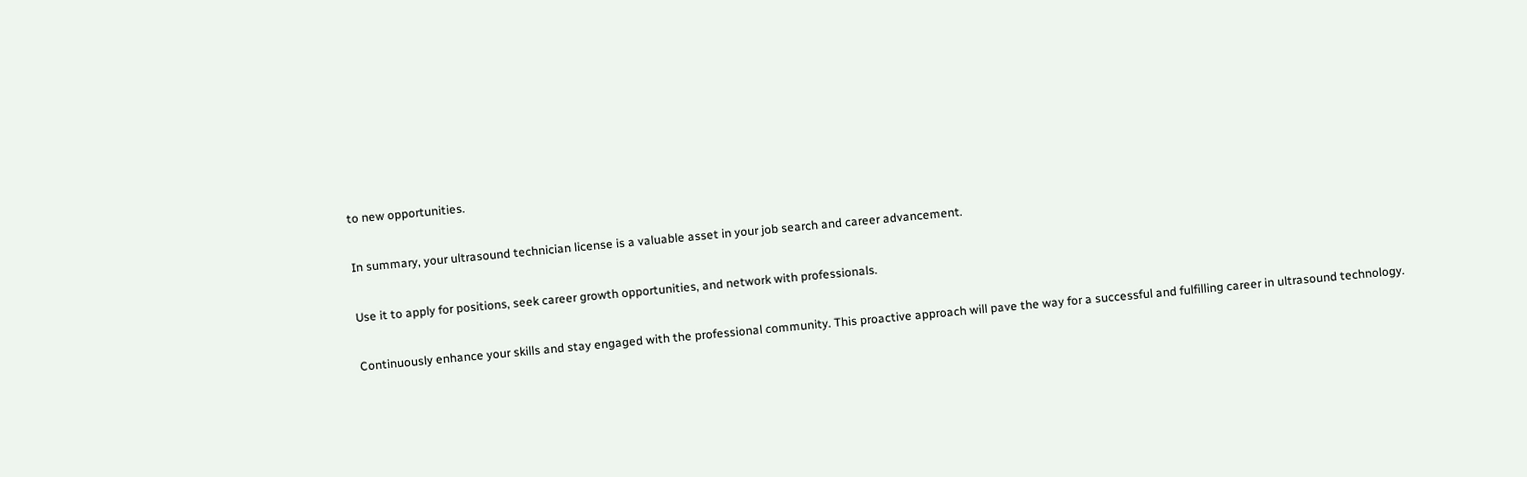to new opportunities.

In summary, your ultrasound technician license is a valuable asset in your job search and career advancement.

Use it to apply for positions, seek career growth opportunities, and network with professionals.

Continuously enhance your skills and stay engaged with the professional community. This proactive approach will pave the way for a successful and fulfilling career in ultrasound technology.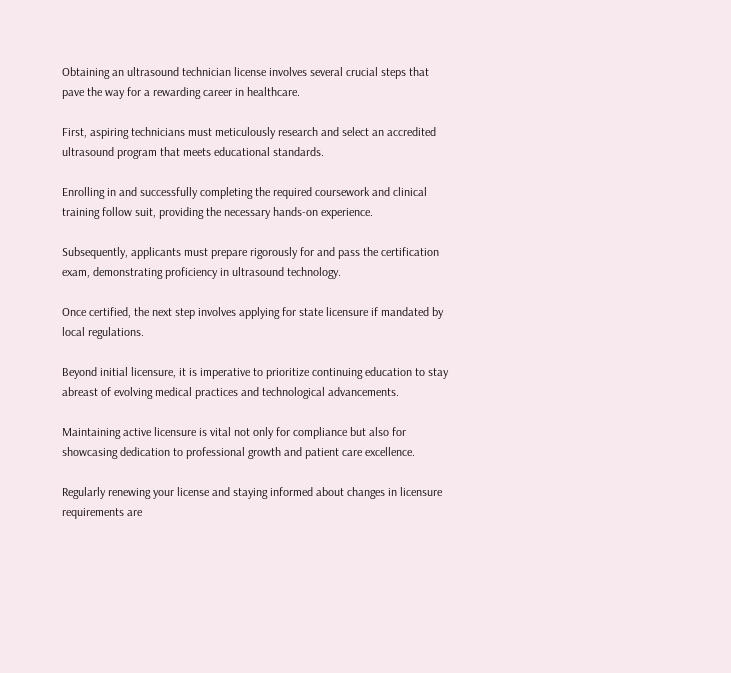Obtaining an ultrasound technician license involves several crucial steps that pave the way for a rewarding career in healthcare.

First, aspiring technicians must meticulously research and select an accredited ultrasound program that meets educational standards.

Enrolling in and successfully completing the required coursework and clinical training follow suit, providing the necessary hands-on experience.

Subsequently, applicants must prepare rigorously for and pass the certification exam, demonstrating proficiency in ultrasound technology.

Once certified, the next step involves applying for state licensure if mandated by local regulations.

Beyond initial licensure, it is imperative to prioritize continuing education to stay abreast of evolving medical practices and technological advancements.

Maintaining active licensure is vital not only for compliance but also for showcasing dedication to professional growth and patient care excellence.

Regularly renewing your license and staying informed about changes in licensure requirements are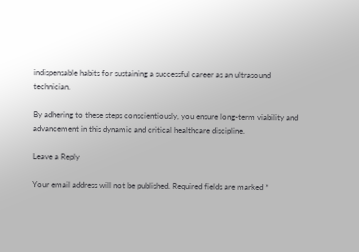indispensable habits for sustaining a successful career as an ultrasound technician.

By adhering to these steps conscientiously, you ensure long-term viability and advancement in this dynamic and critical healthcare discipline.

Leave a Reply

Your email address will not be published. Required fields are marked *